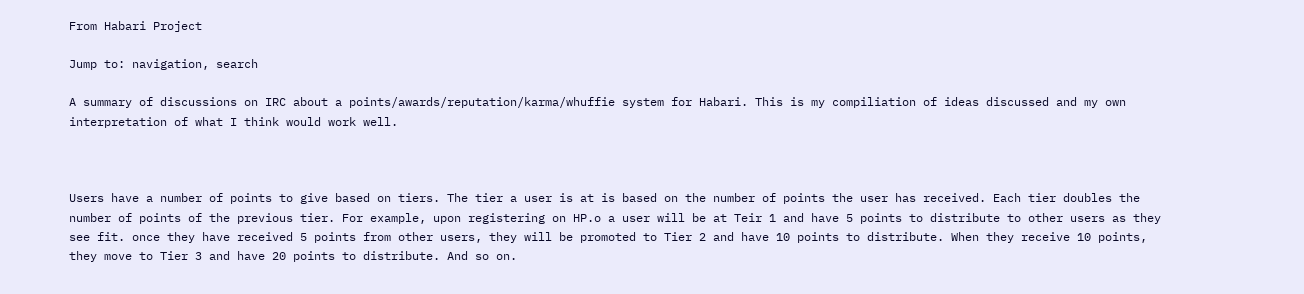From Habari Project

Jump to: navigation, search

A summary of discussions on IRC about a points/awards/reputation/karma/whuffie system for Habari. This is my compiliation of ideas discussed and my own interpretation of what I think would work well.



Users have a number of points to give based on tiers. The tier a user is at is based on the number of points the user has received. Each tier doubles the number of points of the previous tier. For example, upon registering on HP.o a user will be at Teir 1 and have 5 points to distribute to other users as they see fit. once they have received 5 points from other users, they will be promoted to Tier 2 and have 10 points to distribute. When they receive 10 points, they move to Tier 3 and have 20 points to distribute. And so on.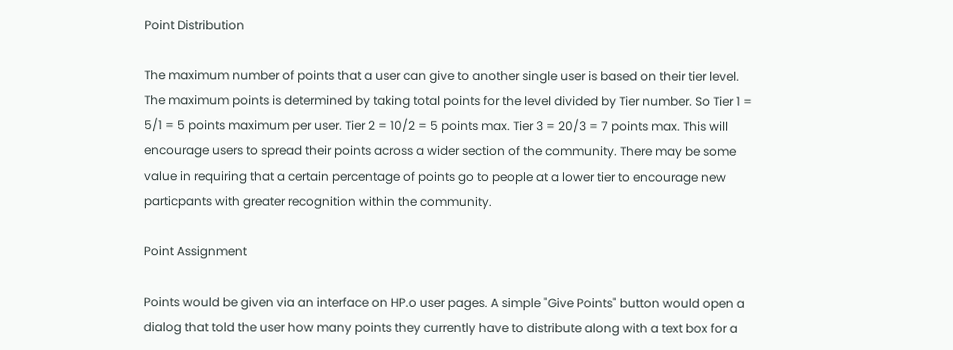Point Distribution

The maximum number of points that a user can give to another single user is based on their tier level. The maximum points is determined by taking total points for the level divided by Tier number. So Tier 1 = 5/1 = 5 points maximum per user. Tier 2 = 10/2 = 5 points max. Tier 3 = 20/3 = 7 points max. This will encourage users to spread their points across a wider section of the community. There may be some value in requiring that a certain percentage of points go to people at a lower tier to encourage new particpants with greater recognition within the community.

Point Assignment

Points would be given via an interface on HP.o user pages. A simple "Give Points" button would open a dialog that told the user how many points they currently have to distribute along with a text box for a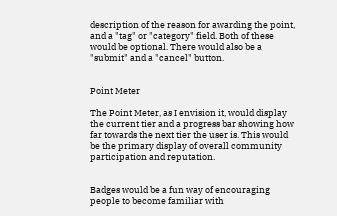description of the reason for awarding the point, and a "tag" or "category" field. Both of these would be optional. There would also be a "submit" and a "cancel" button.


Point Meter

The Point Meter, as I envision it, would display the current tier and a progress bar showing how far towards the next tier the user is. This would be the primary display of overall community participation and reputation.


Badges would be a fun way of encouraging people to become familiar with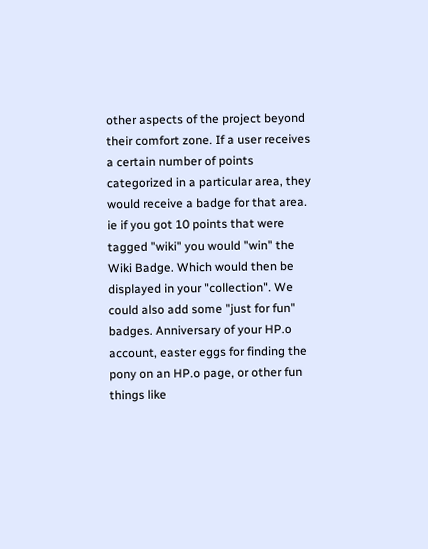other aspects of the project beyond their comfort zone. If a user receives a certain number of points categorized in a particular area, they would receive a badge for that area. ie if you got 10 points that were tagged "wiki" you would "win" the Wiki Badge. Which would then be displayed in your "collection". We could also add some "just for fun" badges. Anniversary of your HP.o account, easter eggs for finding the pony on an HP.o page, or other fun things like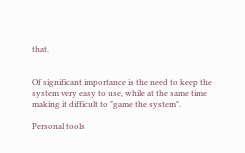that.


Of significant importance is the need to keep the system very easy to use, while at the same time making it difficult to "game the system".

Personal tools